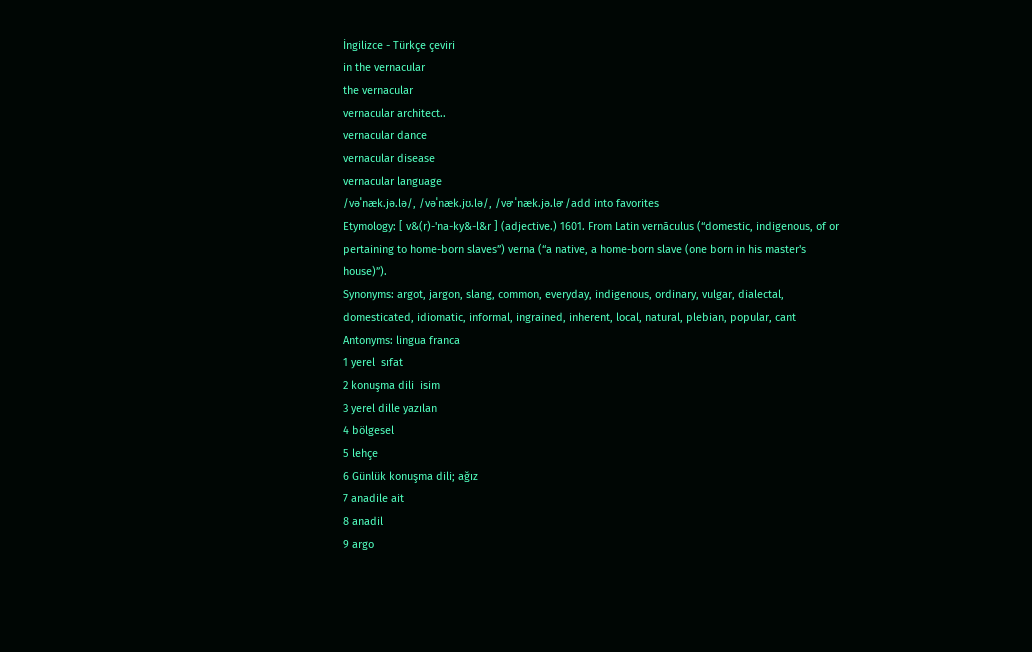İngilizce - Türkçe çeviri
in the vernacular
the vernacular
vernacular architect..
vernacular dance
vernacular disease
vernacular language
/vəˈnæk.jə.lə/, /vəˈnæk.jʊ.lə/, /vɚˈnæk.jə.lɚ/add into favorites
Etymology: [ v&(r)-'na-ky&-l&r ] (adjective.) 1601. From Latin vernāculus (“domestic, indigenous, of or pertaining to home-born slaves”) verna (“a native, a home-born slave (one born in his master's house)”).
Synonyms: argot, jargon, slang, common, everyday, indigenous, ordinary, vulgar, dialectal, domesticated, idiomatic, informal, ingrained, inherent, local, natural, plebian, popular, cant
Antonyms: lingua franca
1 yerel  sıfat
2 konuşma dili  isim
3 yerel dille yazılan
4 bölgesel
5 lehçe
6 Günlük konuşma dili; ağız
7 anadile ait
8 anadil
9 argo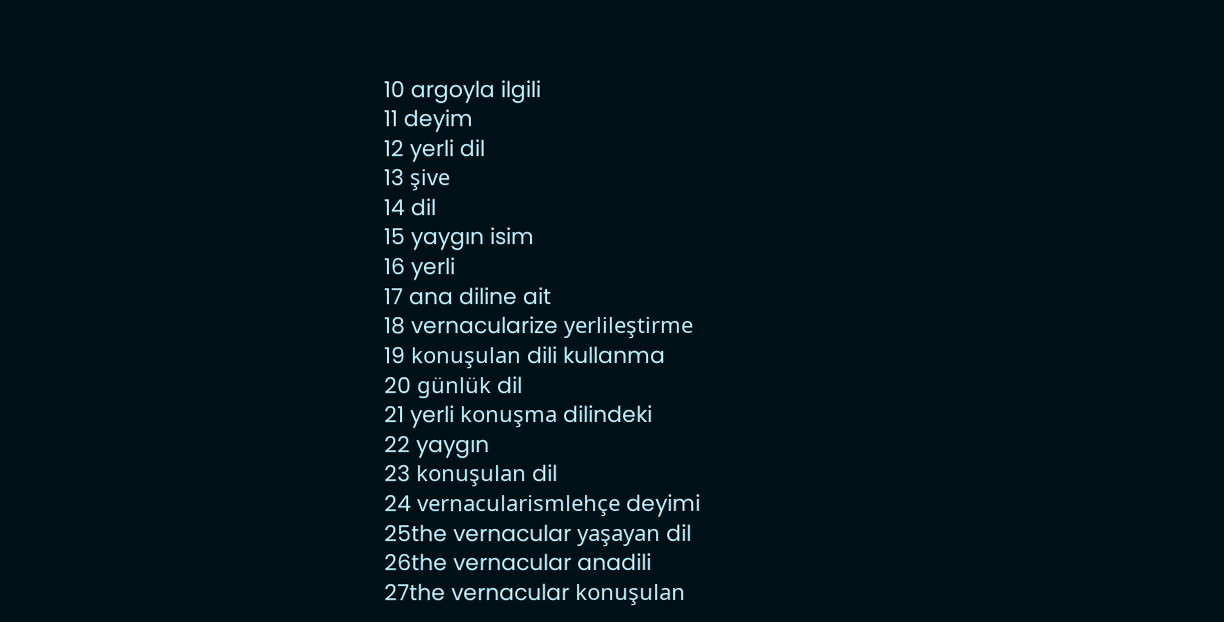10 argoyla ilgili
11 deyim
12 yerli dil
13 şive
14 dil
15 yaygın isim
16 yerli
17 ana diline ait
18 vernacularize yerlileştirme
19 konuşulan dili kullanma
20 günlük dil
21 yerli konuşma dilindeki
22 yaygın
23 konuşulan dil
24 vernacularismlehçe deyimi
25the vernacular yaşayan dil
26the vernacular anadili
27the vernacular konuşulan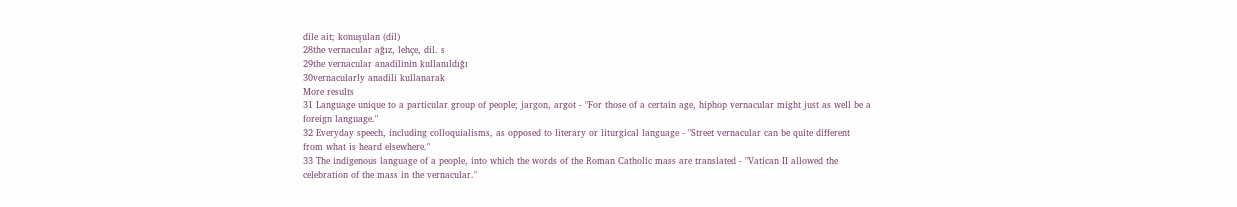dile ait; konuşulan (dil)
28the vernacular ağız, lehçe, dil. s
29the vernacular anadilinin kullanıldığı
30vernacularly anadili kullanarak
More results
31 Language unique to a particular group of people; jargon, argot - "For those of a certain age, hiphop vernacular might just as well be a foreign language."
32 Everyday speech, including colloquialisms, as opposed to literary or liturgical language - "Street vernacular can be quite different from what is heard elsewhere."
33 The indigenous language of a people, into which the words of the Roman Catholic mass are translated - "Vatican II allowed the celebration of the mass in the vernacular."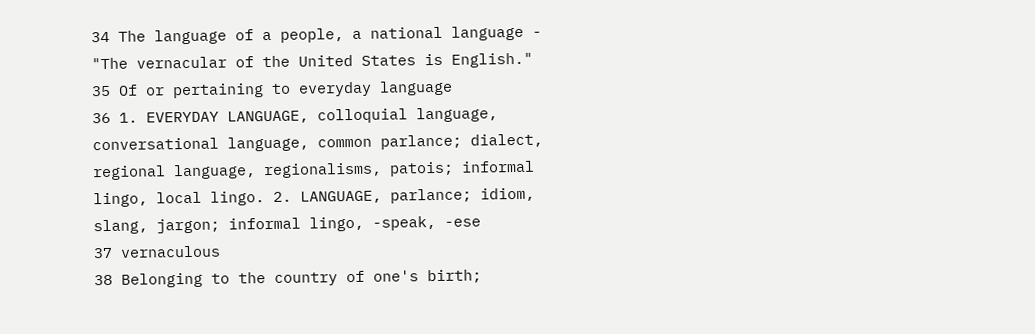34 The language of a people, a national language - "The vernacular of the United States is English."
35 Of or pertaining to everyday language
36 1. EVERYDAY LANGUAGE, colloquial language, conversational language, common parlance; dialect, regional language, regionalisms, patois; informal lingo, local lingo. 2. LANGUAGE, parlance; idiom, slang, jargon; informal lingo, -speak, -ese
37 vernaculous
38 Belonging to the country of one's birth;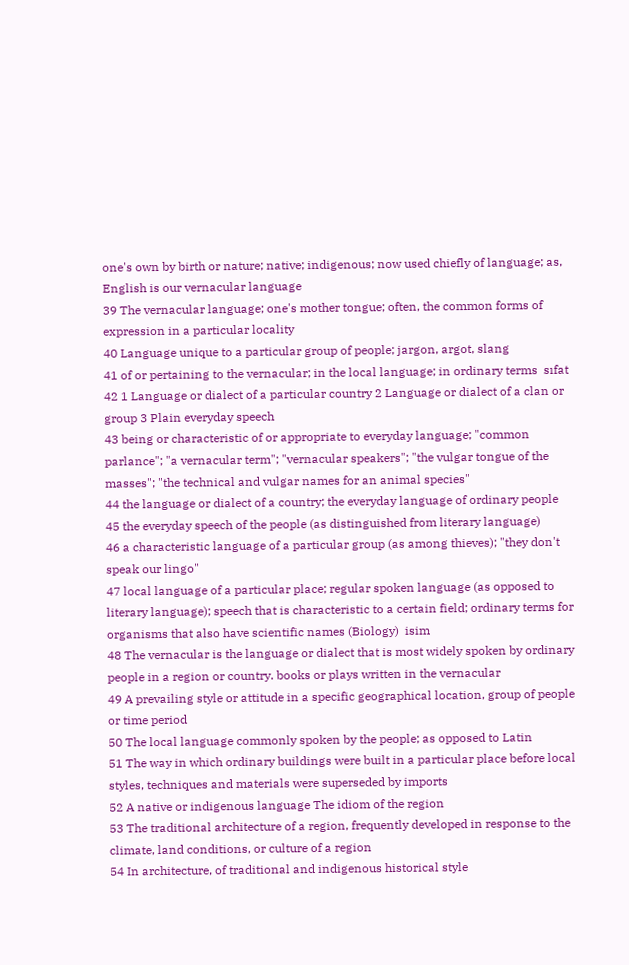one's own by birth or nature; native; indigenous; now used chiefly of language; as, English is our vernacular language
39 The vernacular language; one's mother tongue; often, the common forms of expression in a particular locality
40 Language unique to a particular group of people; jargon, argot, slang
41 of or pertaining to the vernacular; in the local language; in ordinary terms  sıfat
42 1 Language or dialect of a particular country 2 Language or dialect of a clan or group 3 Plain everyday speech
43 being or characteristic of or appropriate to everyday language; "common parlance"; "a vernacular term"; "vernacular speakers"; "the vulgar tongue of the masses"; "the technical and vulgar names for an animal species"
44 the language or dialect of a country; the everyday language of ordinary people
45 the everyday speech of the people (as distinguished from literary language)
46 a characteristic language of a particular group (as among thieves); "they don't speak our lingo"
47 local language of a particular place; regular spoken language (as opposed to literary language); speech that is characteristic to a certain field; ordinary terms for organisms that also have scientific names (Biology)  isim
48 The vernacular is the language or dialect that is most widely spoken by ordinary people in a region or country. books or plays written in the vernacular
49 A prevailing style or attitude in a specific geographical location, group of people or time period
50 The local language commonly spoken by the people; as opposed to Latin
51 The way in which ordinary buildings were built in a particular place before local styles, techniques and materials were superseded by imports
52 A native or indigenous language The idiom of the region
53 The traditional architecture of a region, frequently developed in response to the climate, land conditions, or culture of a region
54 In architecture, of traditional and indigenous historical style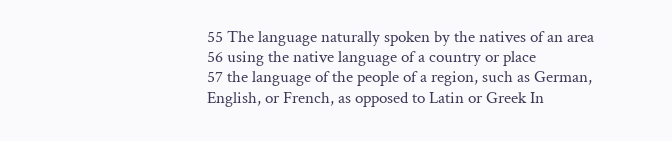55 The language naturally spoken by the natives of an area
56 using the native language of a country or place
57 the language of the people of a region, such as German, English, or French, as opposed to Latin or Greek In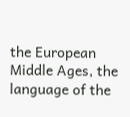the European Middle Ages, the language of the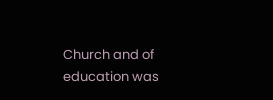Church and of education was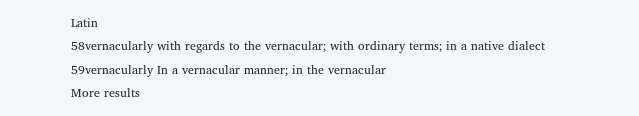Latin
58vernacularly with regards to the vernacular; with ordinary terms; in a native dialect
59vernacularly In a vernacular manner; in the vernacular
More results